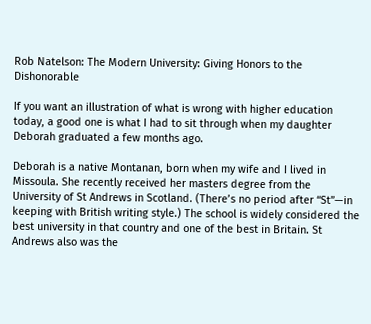Rob Natelson: The Modern University: Giving Honors to the Dishonorable

If you want an illustration of what is wrong with higher education today, a good one is what I had to sit through when my daughter Deborah graduated a few months ago.

Deborah is a native Montanan, born when my wife and I lived in Missoula. She recently received her masters degree from the University of St Andrews in Scotland. (There’s no period after “St”—in keeping with British writing style.) The school is widely considered the best university in that country and one of the best in Britain. St Andrews also was the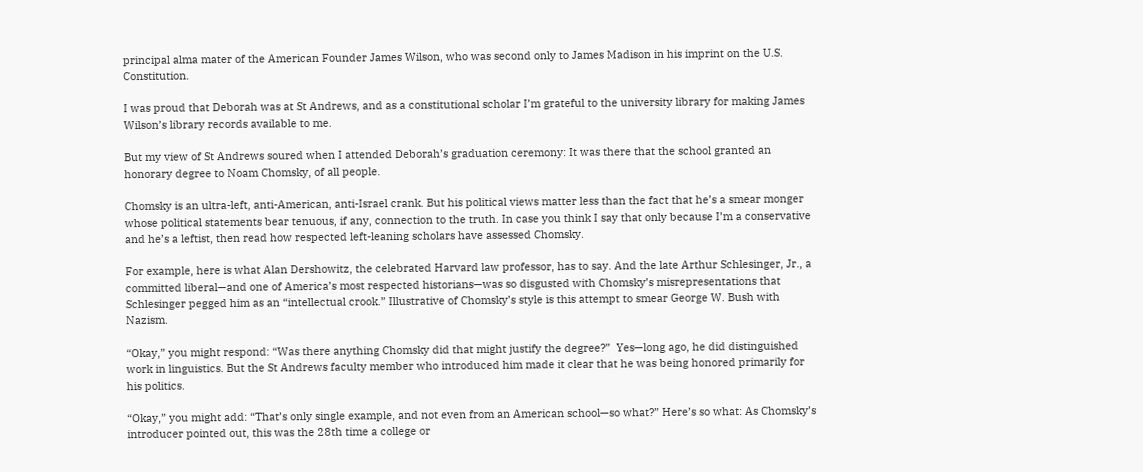principal alma mater of the American Founder James Wilson, who was second only to James Madison in his imprint on the U.S. Constitution.

I was proud that Deborah was at St Andrews, and as a constitutional scholar I’m grateful to the university library for making James Wilson’s library records available to me.

But my view of St Andrews soured when I attended Deborah’s graduation ceremony: It was there that the school granted an honorary degree to Noam Chomsky, of all people.

Chomsky is an ultra-left, anti-American, anti-Israel crank. But his political views matter less than the fact that he’s a smear monger whose political statements bear tenuous, if any, connection to the truth. In case you think I say that only because I’m a conservative and he’s a leftist, then read how respected left-leaning scholars have assessed Chomsky.

For example, here is what Alan Dershowitz, the celebrated Harvard law professor, has to say. And the late Arthur Schlesinger, Jr., a committed liberal—and one of America’s most respected historians—was so disgusted with Chomsky’s misrepresentations that Schlesinger pegged him as an “intellectual crook.” Illustrative of Chomsky’s style is this attempt to smear George W. Bush with Nazism.

“Okay,” you might respond: “Was there anything Chomsky did that might justify the degree?”  Yes—long ago, he did distinguished work in linguistics. But the St Andrews faculty member who introduced him made it clear that he was being honored primarily for his politics.

“Okay,” you might add: “That’s only single example, and not even from an American school—so what?” Here’s so what: As Chomsky’s introducer pointed out, this was the 28th time a college or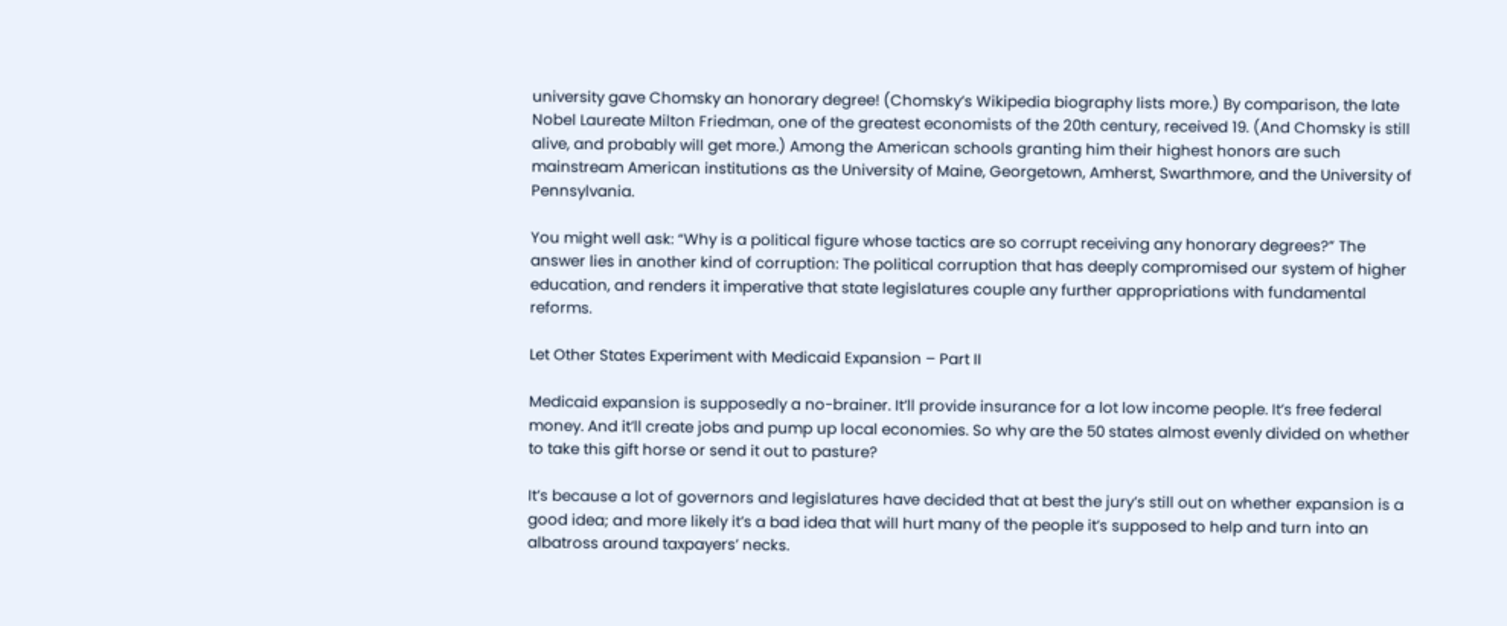university gave Chomsky an honorary degree! (Chomsky’s Wikipedia biography lists more.) By comparison, the late Nobel Laureate Milton Friedman, one of the greatest economists of the 20th century, received 19. (And Chomsky is still alive, and probably will get more.) Among the American schools granting him their highest honors are such mainstream American institutions as the University of Maine, Georgetown, Amherst, Swarthmore, and the University of Pennsylvania.

You might well ask: “Why is a political figure whose tactics are so corrupt receiving any honorary degrees?” The answer lies in another kind of corruption: The political corruption that has deeply compromised our system of higher education, and renders it imperative that state legislatures couple any further appropriations with fundamental reforms.

Let Other States Experiment with Medicaid Expansion – Part II

Medicaid expansion is supposedly a no-brainer. It’ll provide insurance for a lot low income people. It’s free federal money. And it’ll create jobs and pump up local economies. So why are the 50 states almost evenly divided on whether to take this gift horse or send it out to pasture?

It’s because a lot of governors and legislatures have decided that at best the jury’s still out on whether expansion is a good idea; and more likely it’s a bad idea that will hurt many of the people it’s supposed to help and turn into an albatross around taxpayers’ necks.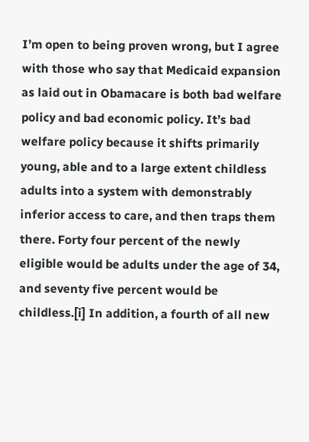I’m open to being proven wrong, but I agree with those who say that Medicaid expansion as laid out in Obamacare is both bad welfare policy and bad economic policy. It’s bad welfare policy because it shifts primarily young, able and to a large extent childless adults into a system with demonstrably inferior access to care, and then traps them there. Forty four percent of the newly eligible would be adults under the age of 34, and seventy five percent would be childless.[i] In addition, a fourth of all new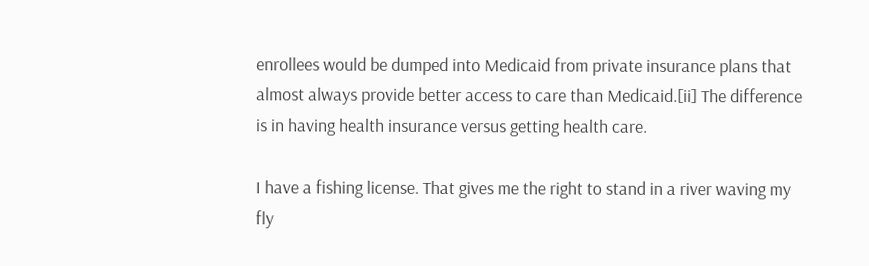enrollees would be dumped into Medicaid from private insurance plans that almost always provide better access to care than Medicaid.[ii] The difference is in having health insurance versus getting health care.

I have a fishing license. That gives me the right to stand in a river waving my fly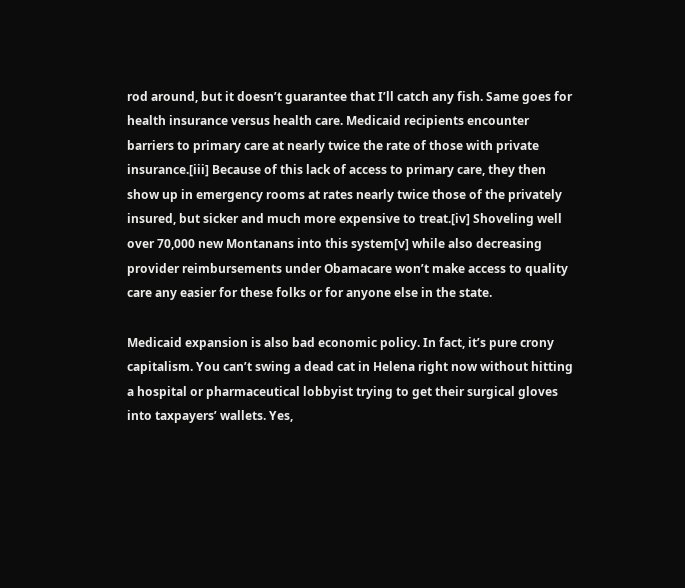rod around, but it doesn’t guarantee that I’ll catch any fish. Same goes for health insurance versus health care. Medicaid recipients encounter barriers to primary care at nearly twice the rate of those with private insurance.[iii] Because of this lack of access to primary care, they then show up in emergency rooms at rates nearly twice those of the privately insured, but sicker and much more expensive to treat.[iv] Shoveling well over 70,000 new Montanans into this system[v] while also decreasing provider reimbursements under Obamacare won’t make access to quality care any easier for these folks or for anyone else in the state.

Medicaid expansion is also bad economic policy. In fact, it’s pure crony capitalism. You can’t swing a dead cat in Helena right now without hitting a hospital or pharmaceutical lobbyist trying to get their surgical gloves into taxpayers’ wallets. Yes,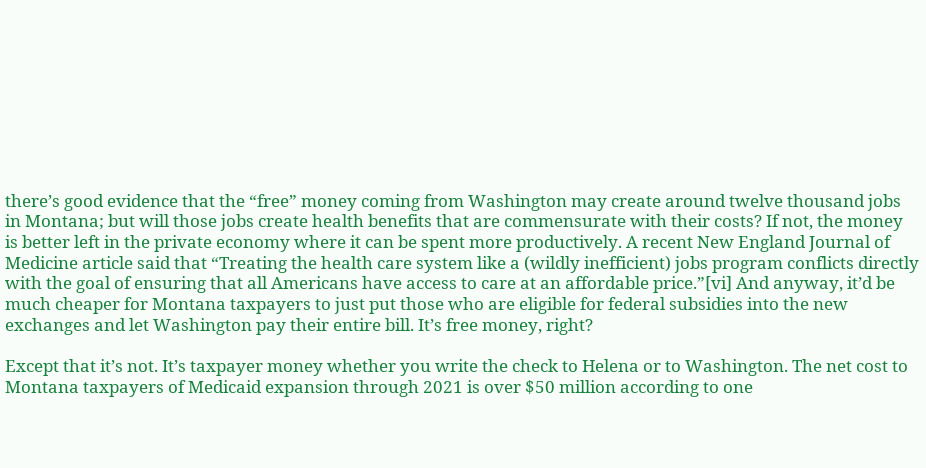there’s good evidence that the “free” money coming from Washington may create around twelve thousand jobs in Montana; but will those jobs create health benefits that are commensurate with their costs? If not, the money is better left in the private economy where it can be spent more productively. A recent New England Journal of Medicine article said that “Treating the health care system like a (wildly inefficient) jobs program conflicts directly with the goal of ensuring that all Americans have access to care at an affordable price.”[vi] And anyway, it’d be much cheaper for Montana taxpayers to just put those who are eligible for federal subsidies into the new exchanges and let Washington pay their entire bill. It’s free money, right?

Except that it’s not. It’s taxpayer money whether you write the check to Helena or to Washington. The net cost to Montana taxpayers of Medicaid expansion through 2021 is over $50 million according to one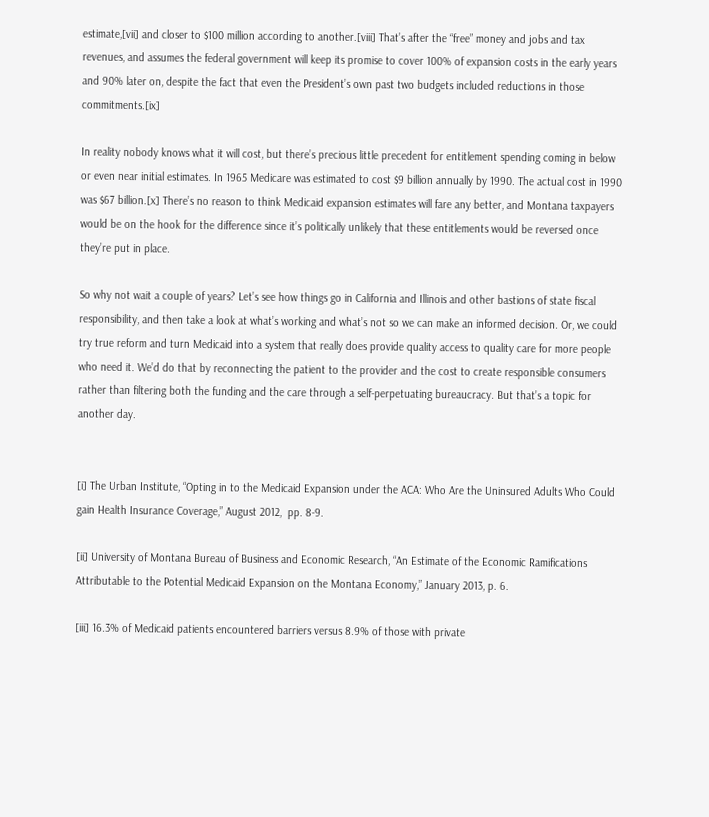estimate,[vii] and closer to $100 million according to another.[viii] That’s after the “free” money and jobs and tax revenues, and assumes the federal government will keep its promise to cover 100% of expansion costs in the early years and 90% later on, despite the fact that even the President’s own past two budgets included reductions in those commitments.[ix]

In reality nobody knows what it will cost, but there’s precious little precedent for entitlement spending coming in below or even near initial estimates. In 1965 Medicare was estimated to cost $9 billion annually by 1990. The actual cost in 1990 was $67 billion.[x] There’s no reason to think Medicaid expansion estimates will fare any better, and Montana taxpayers would be on the hook for the difference since it’s politically unlikely that these entitlements would be reversed once they’re put in place.

So why not wait a couple of years? Let’s see how things go in California and Illinois and other bastions of state fiscal responsibility, and then take a look at what’s working and what’s not so we can make an informed decision. Or, we could try true reform and turn Medicaid into a system that really does provide quality access to quality care for more people who need it. We’d do that by reconnecting the patient to the provider and the cost to create responsible consumers rather than filtering both the funding and the care through a self-perpetuating bureaucracy. But that’s a topic for another day.


[i] The Urban Institute, “Opting in to the Medicaid Expansion under the ACA: Who Are the Uninsured Adults Who Could gain Health Insurance Coverage,” August 2012,  pp. 8-9.

[ii] University of Montana Bureau of Business and Economic Research, “An Estimate of the Economic Ramifications Attributable to the Potential Medicaid Expansion on the Montana Economy,” January 2013, p. 6.

[iii] 16.3% of Medicaid patients encountered barriers versus 8.9% of those with private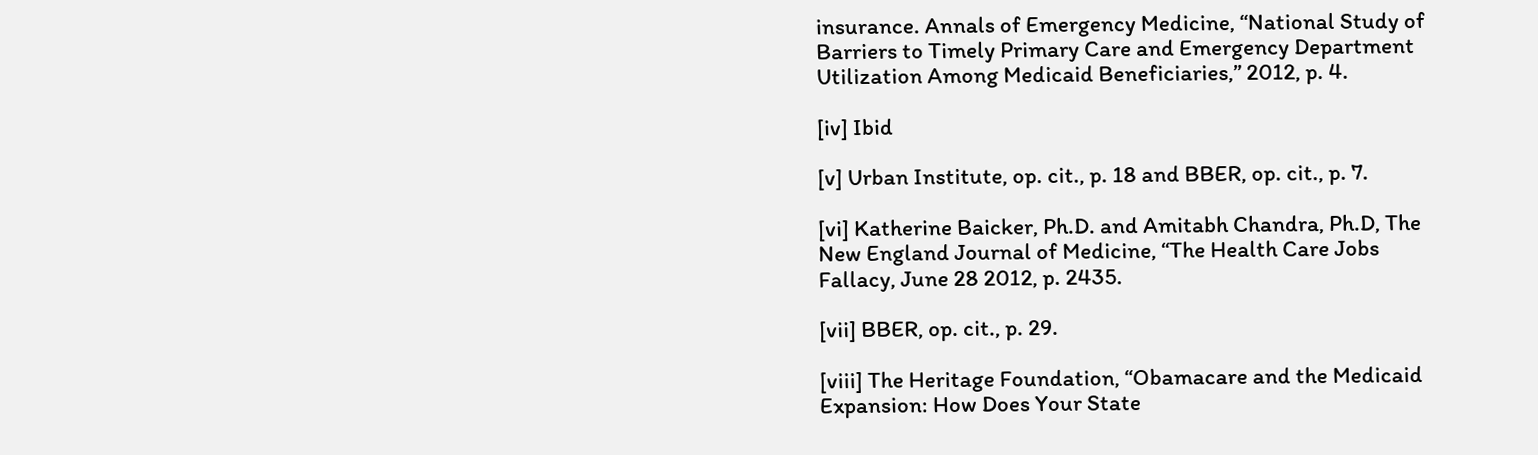insurance. Annals of Emergency Medicine, “National Study of Barriers to Timely Primary Care and Emergency Department Utilization Among Medicaid Beneficiaries,” 2012, p. 4.

[iv] Ibid

[v] Urban Institute, op. cit., p. 18 and BBER, op. cit., p. 7.

[vi] Katherine Baicker, Ph.D. and Amitabh Chandra, Ph.D, The New England Journal of Medicine, “The Health Care Jobs Fallacy, June 28 2012, p. 2435.

[vii] BBER, op. cit., p. 29.

[viii] The Heritage Foundation, “Obamacare and the Medicaid Expansion: How Does Your State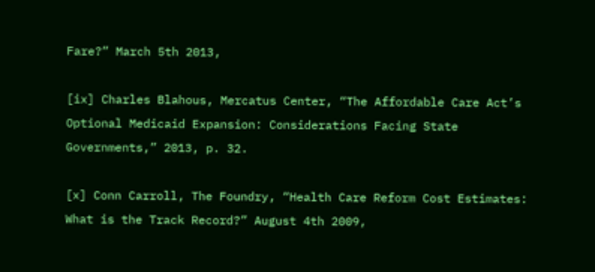Fare?” March 5th 2013,

[ix] Charles Blahous, Mercatus Center, “The Affordable Care Act’s Optional Medicaid Expansion: Considerations Facing State Governments,” 2013, p. 32.

[x] Conn Carroll, The Foundry, “Health Care Reform Cost Estimates: What is the Track Record?” August 4th 2009,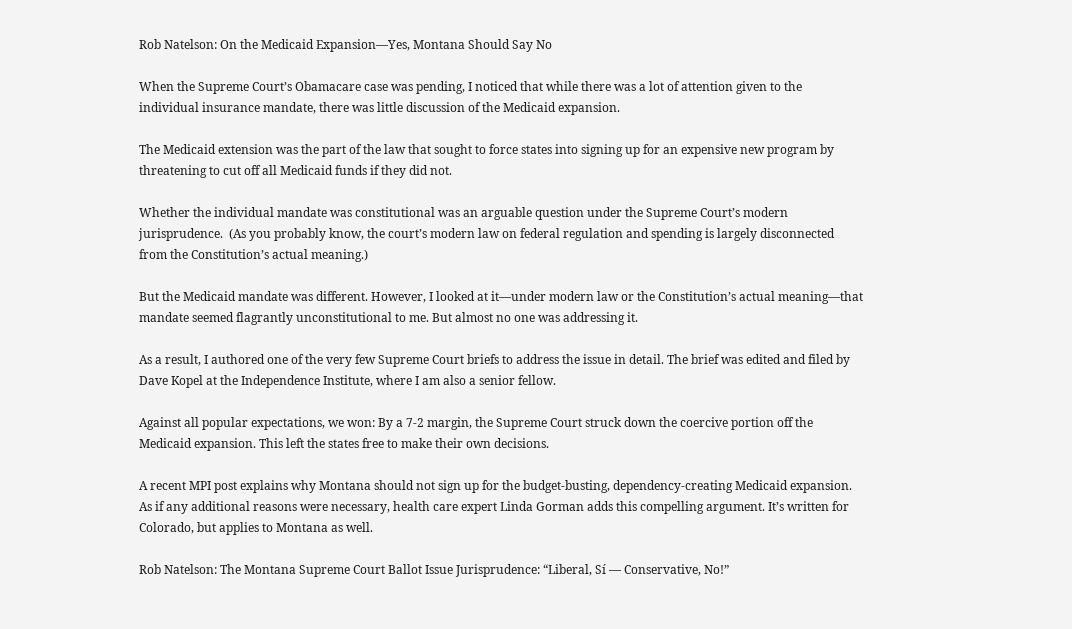Rob Natelson: On the Medicaid Expansion—Yes, Montana Should Say No

When the Supreme Court’s Obamacare case was pending, I noticed that while there was a lot of attention given to the individual insurance mandate, there was little discussion of the Medicaid expansion.

The Medicaid extension was the part of the law that sought to force states into signing up for an expensive new program by threatening to cut off all Medicaid funds if they did not.

Whether the individual mandate was constitutional was an arguable question under the Supreme Court’s modern jurisprudence.  (As you probably know, the court’s modern law on federal regulation and spending is largely disconnected from the Constitution’s actual meaning.)

But the Medicaid mandate was different. However, I looked at it—under modern law or the Constitution’s actual meaning—that mandate seemed flagrantly unconstitutional to me. But almost no one was addressing it.

As a result, I authored one of the very few Supreme Court briefs to address the issue in detail. The brief was edited and filed by Dave Kopel at the Independence Institute, where I am also a senior fellow.

Against all popular expectations, we won: By a 7-2 margin, the Supreme Court struck down the coercive portion off the Medicaid expansion. This left the states free to make their own decisions.

A recent MPI post explains why Montana should not sign up for the budget-busting, dependency-creating Medicaid expansion. As if any additional reasons were necessary, health care expert Linda Gorman adds this compelling argument. It’s written for Colorado, but applies to Montana as well.

Rob Natelson: The Montana Supreme Court Ballot Issue Jurisprudence: “Liberal, Sí — Conservative, No!”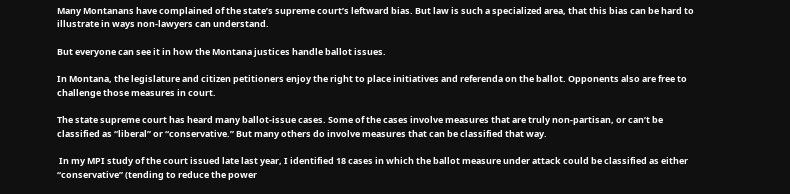Many Montanans have complained of the state’s supreme court’s leftward bias. But law is such a specialized area, that this bias can be hard to illustrate in ways non-lawyers can understand.

But everyone can see it in how the Montana justices handle ballot issues.

In Montana, the legislature and citizen petitioners enjoy the right to place initiatives and referenda on the ballot. Opponents also are free to challenge those measures in court.

The state supreme court has heard many ballot-issue cases. Some of the cases involve measures that are truly non-partisan, or can’t be classified as “liberal” or “conservative.” But many others do involve measures that can be classified that way.

 In my MPI study of the court issued late last year, I identified 18 cases in which the ballot measure under attack could be classified as either “conservative” (tending to reduce the power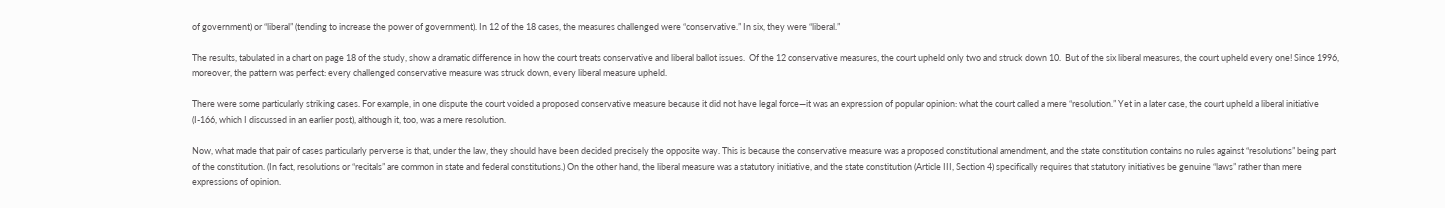of government) or “liberal” (tending to increase the power of government). In 12 of the 18 cases, the measures challenged were “conservative.” In six, they were “liberal.”

The results, tabulated in a chart on page 18 of the study, show a dramatic difference in how the court treats conservative and liberal ballot issues.  Of the 12 conservative measures, the court upheld only two and struck down 10.  But of the six liberal measures, the court upheld every one! Since 1996, moreover, the pattern was perfect: every challenged conservative measure was struck down, every liberal measure upheld.

There were some particularly striking cases. For example, in one dispute the court voided a proposed conservative measure because it did not have legal force—it was an expression of popular opinion: what the court called a mere “resolution.” Yet in a later case, the court upheld a liberal initiative (I-166, which I discussed in an earlier post), although it, too, was a mere resolution.

Now, what made that pair of cases particularly perverse is that, under the law, they should have been decided precisely the opposite way. This is because the conservative measure was a proposed constitutional amendment, and the state constitution contains no rules against “resolutions” being part of the constitution. (In fact, resolutions or “recitals” are common in state and federal constitutions.) On the other hand, the liberal measure was a statutory initiative, and the state constitution (Article III, Section 4) specifically requires that statutory initiatives be genuine “laws” rather than mere expressions of opinion.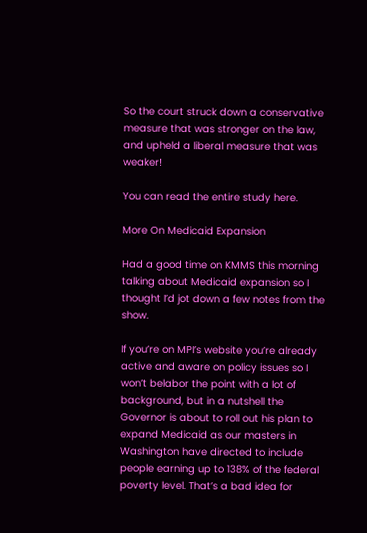So the court struck down a conservative measure that was stronger on the law, and upheld a liberal measure that was weaker!

You can read the entire study here.

More On Medicaid Expansion

Had a good time on KMMS this morning talking about Medicaid expansion so I thought I’d jot down a few notes from the show.

If you’re on MPI’s website you’re already active and aware on policy issues so I won’t belabor the point with a lot of background, but in a nutshell the Governor is about to roll out his plan to expand Medicaid as our masters in Washington have directed to include people earning up to 138% of the federal poverty level. That’s a bad idea for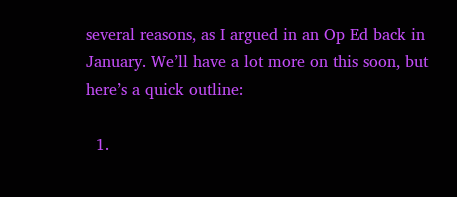several reasons, as I argued in an Op Ed back in January. We’ll have a lot more on this soon, but here’s a quick outline:

  1.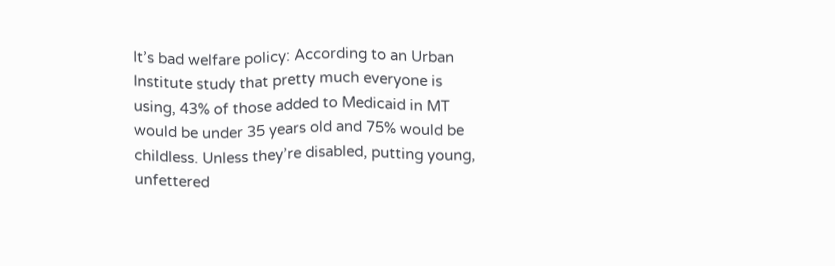It’s bad welfare policy: According to an Urban Institute study that pretty much everyone is using, 43% of those added to Medicaid in MT would be under 35 years old and 75% would be childless. Unless they’re disabled, putting young, unfettered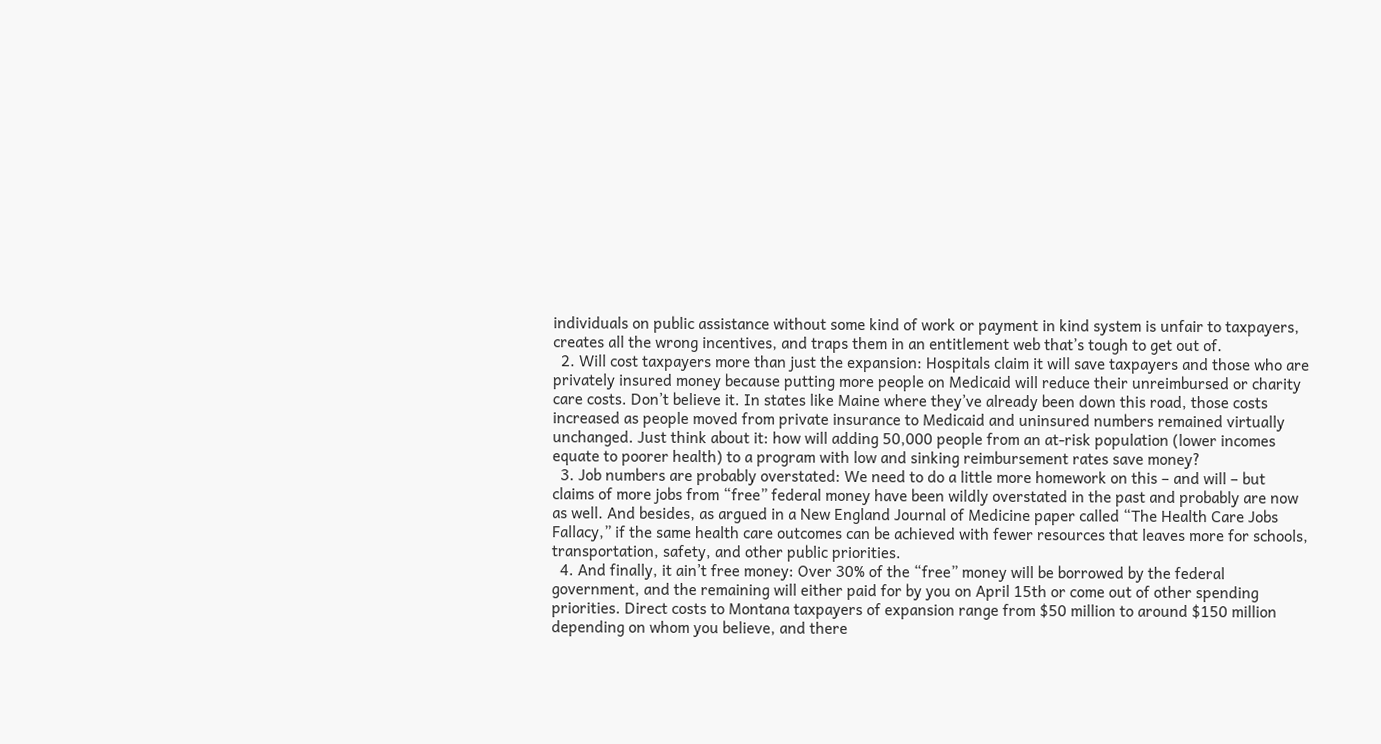individuals on public assistance without some kind of work or payment in kind system is unfair to taxpayers, creates all the wrong incentives, and traps them in an entitlement web that’s tough to get out of.
  2. Will cost taxpayers more than just the expansion: Hospitals claim it will save taxpayers and those who are privately insured money because putting more people on Medicaid will reduce their unreimbursed or charity care costs. Don’t believe it. In states like Maine where they’ve already been down this road, those costs increased as people moved from private insurance to Medicaid and uninsured numbers remained virtually unchanged. Just think about it: how will adding 50,000 people from an at-risk population (lower incomes equate to poorer health) to a program with low and sinking reimbursement rates save money?
  3. Job numbers are probably overstated: We need to do a little more homework on this – and will – but claims of more jobs from “free” federal money have been wildly overstated in the past and probably are now as well. And besides, as argued in a New England Journal of Medicine paper called “The Health Care Jobs Fallacy,” if the same health care outcomes can be achieved with fewer resources that leaves more for schools, transportation, safety, and other public priorities.
  4. And finally, it ain’t free money: Over 30% of the “free” money will be borrowed by the federal government, and the remaining will either paid for by you on April 15th or come out of other spending priorities. Direct costs to Montana taxpayers of expansion range from $50 million to around $150 million depending on whom you believe, and there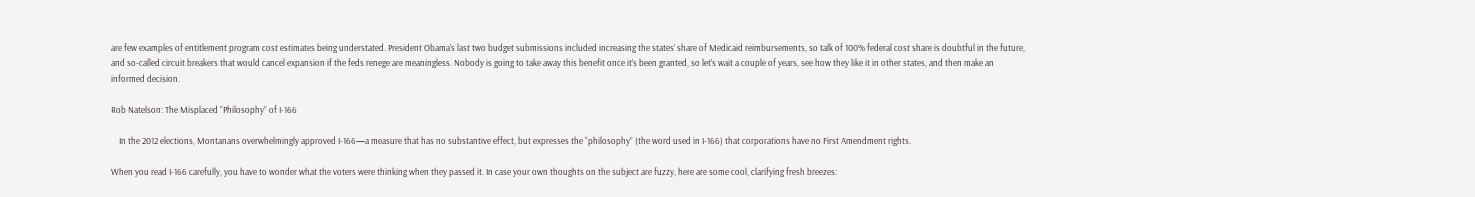are few examples of entitlement program cost estimates being understated. President Obama’s last two budget submissions included increasing the states’ share of Medicaid reimbursements, so talk of 100% federal cost share is doubtful in the future, and so-called circuit breakers that would cancel expansion if the feds renege are meaningless. Nobody is going to take away this benefit once it’s been granted, so let’s wait a couple of years, see how they like it in other states, and then make an informed decision.

Rob Natelson: The Misplaced “Philosophy” of I-166

    In the 2012 elections, Montanans overwhelmingly approved I-166—a measure that has no substantive effect, but expresses the “philosophy” (the word used in I-166) that corporations have no First Amendment rights.

When you read I-166 carefully, you have to wonder what the voters were thinking when they passed it. In case your own thoughts on the subject are fuzzy, here are some cool, clarifying fresh breezes: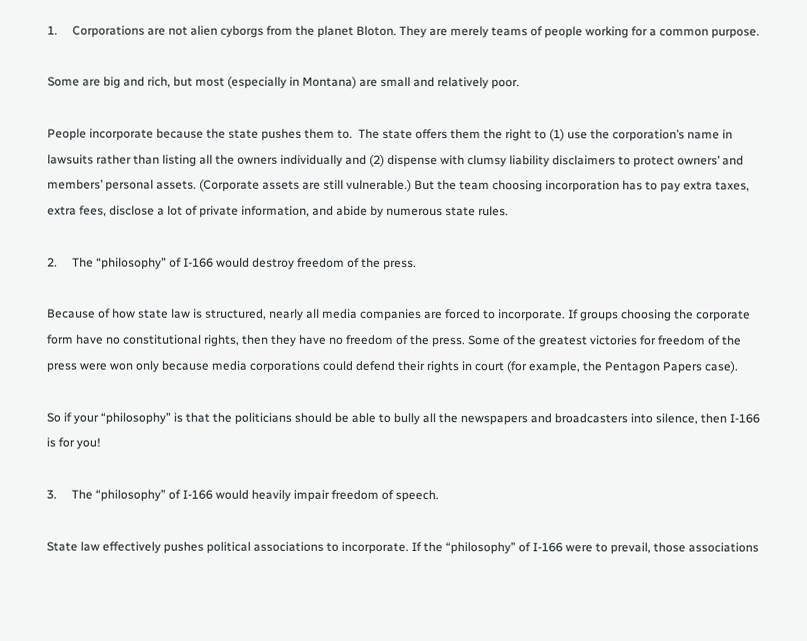1.     Corporations are not alien cyborgs from the planet Bloton. They are merely teams of people working for a common purpose.

Some are big and rich, but most (especially in Montana) are small and relatively poor.

People incorporate because the state pushes them to.  The state offers them the right to (1) use the corporation’s name in lawsuits rather than listing all the owners individually and (2) dispense with clumsy liability disclaimers to protect owners’ and members’ personal assets. (Corporate assets are still vulnerable.) But the team choosing incorporation has to pay extra taxes, extra fees, disclose a lot of private information, and abide by numerous state rules.

2.     The “philosophy” of I-166 would destroy freedom of the press.

Because of how state law is structured, nearly all media companies are forced to incorporate. If groups choosing the corporate form have no constitutional rights, then they have no freedom of the press. Some of the greatest victories for freedom of the press were won only because media corporations could defend their rights in court (for example, the Pentagon Papers case).

So if your “philosophy” is that the politicians should be able to bully all the newspapers and broadcasters into silence, then I-166 is for you!

3.     The “philosophy” of I-166 would heavily impair freedom of speech.

State law effectively pushes political associations to incorporate. If the “philosophy” of I-166 were to prevail, those associations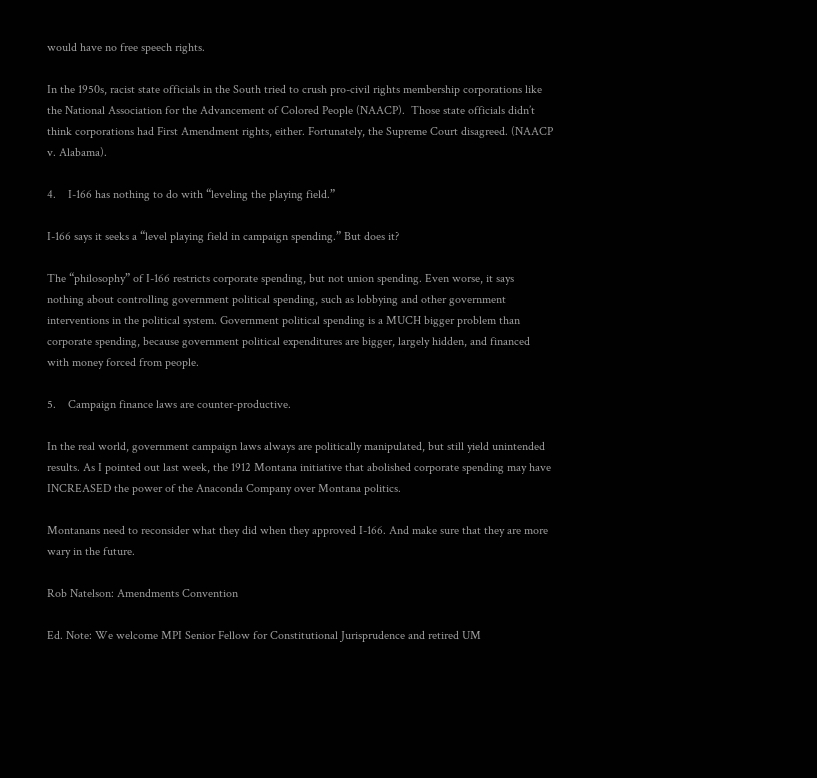would have no free speech rights.

In the 1950s, racist state officials in the South tried to crush pro-civil rights membership corporations like the National Association for the Advancement of Colored People (NAACP).  Those state officials didn’t think corporations had First Amendment rights, either. Fortunately, the Supreme Court disagreed. (NAACP  v. Alabama).

4.    I-166 has nothing to do with “leveling the playing field.”

I-166 says it seeks a “level playing field in campaign spending.” But does it?

The “philosophy” of I-166 restricts corporate spending, but not union spending. Even worse, it says nothing about controlling government political spending, such as lobbying and other government interventions in the political system. Government political spending is a MUCH bigger problem than corporate spending, because government political expenditures are bigger, largely hidden, and financed with money forced from people.

5.    Campaign finance laws are counter-productive.

In the real world, government campaign laws always are politically manipulated, but still yield unintended results. As I pointed out last week, the 1912 Montana initiative that abolished corporate spending may have INCREASED the power of the Anaconda Company over Montana politics.

Montanans need to reconsider what they did when they approved I-166. And make sure that they are more wary in the future.

Rob Natelson: Amendments Convention

Ed. Note: We welcome MPI Senior Fellow for Constitutional Jurisprudence and retired UM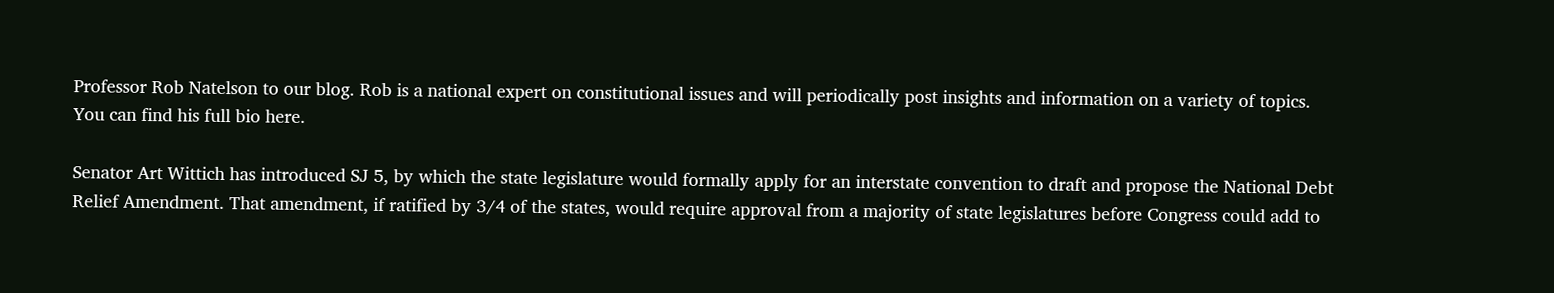Professor Rob Natelson to our blog. Rob is a national expert on constitutional issues and will periodically post insights and information on a variety of topics. You can find his full bio here.

Senator Art Wittich has introduced SJ 5, by which the state legislature would formally apply for an interstate convention to draft and propose the National Debt Relief Amendment. That amendment, if ratified by 3/4 of the states, would require approval from a majority of state legislatures before Congress could add to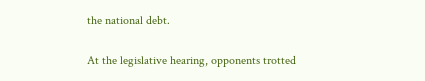the national debt.

At the legislative hearing, opponents trotted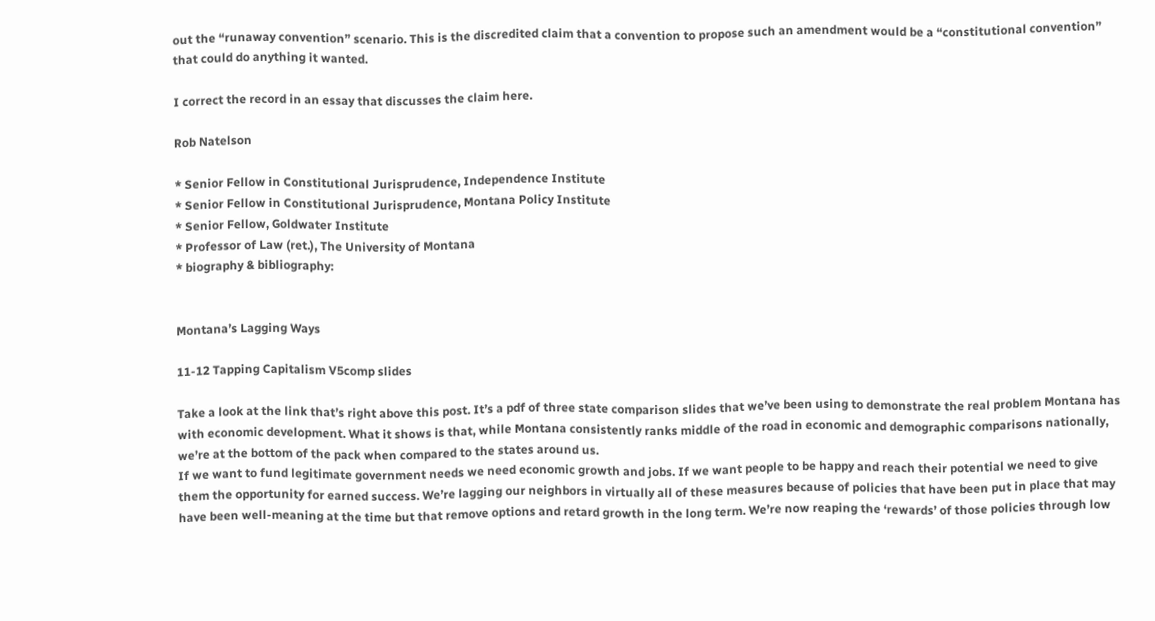out the “runaway convention” scenario. This is the discredited claim that a convention to propose such an amendment would be a “constitutional convention” that could do anything it wanted.

I correct the record in an essay that discusses the claim here.

Rob Natelson

* Senior Fellow in Constitutional Jurisprudence, Independence Institute
* Senior Fellow in Constitutional Jurisprudence, Montana Policy Institute
* Senior Fellow, Goldwater Institute
* Professor of Law (ret.), The University of Montana
* biography & bibliography:


Montana’s Lagging Ways

11-12 Tapping Capitalism V5comp slides

Take a look at the link that’s right above this post. It’s a pdf of three state comparison slides that we’ve been using to demonstrate the real problem Montana has with economic development. What it shows is that, while Montana consistently ranks middle of the road in economic and demographic comparisons nationally, we’re at the bottom of the pack when compared to the states around us.
If we want to fund legitimate government needs we need economic growth and jobs. If we want people to be happy and reach their potential we need to give them the opportunity for earned success. We’re lagging our neighbors in virtually all of these measures because of policies that have been put in place that may have been well-meaning at the time but that remove options and retard growth in the long term. We’re now reaping the ‘rewards’ of those policies through low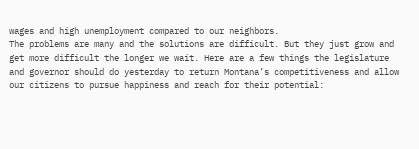wages and high unemployment compared to our neighbors.
The problems are many and the solutions are difficult. But they just grow and get more difficult the longer we wait. Here are a few things the legislature and governor should do yesterday to return Montana’s competitiveness and allow our citizens to pursue happiness and reach for their potential: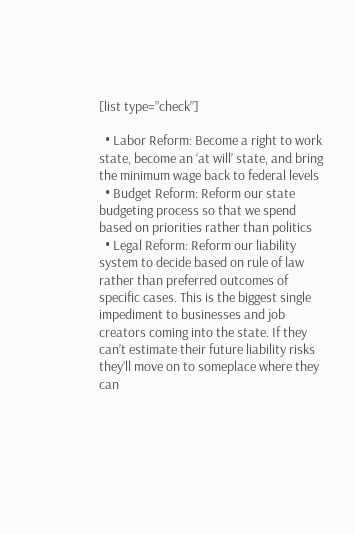[list type=”check”]

  • Labor Reform: Become a right to work state, become an ‘at will’ state, and bring the minimum wage back to federal levels
  • Budget Reform: Reform our state budgeting process so that we spend based on priorities rather than politics
  • Legal Reform: Reform our liability system to decide based on rule of law rather than preferred outcomes of specific cases. This is the biggest single impediment to businesses and job creators coming into the state. If they can’t estimate their future liability risks they’ll move on to someplace where they can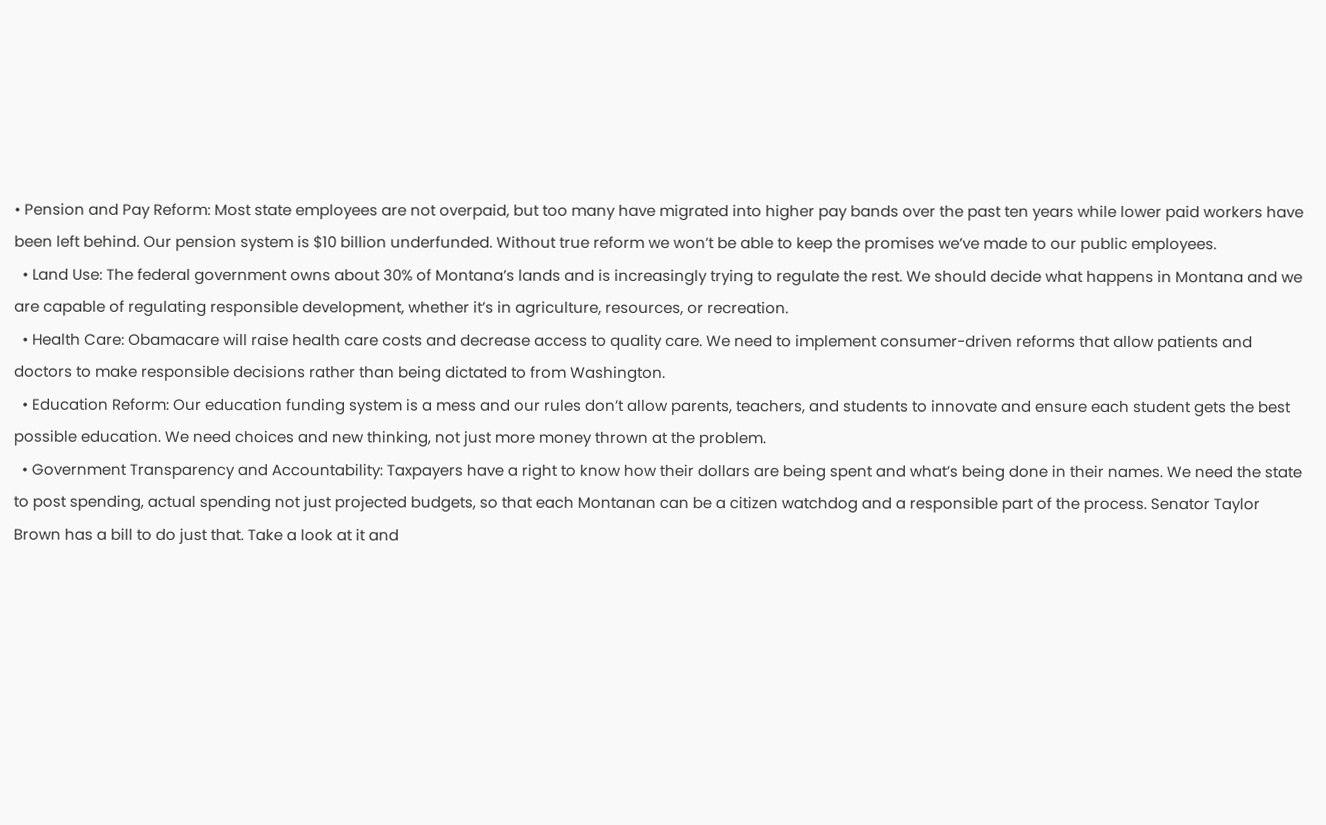• Pension and Pay Reform: Most state employees are not overpaid, but too many have migrated into higher pay bands over the past ten years while lower paid workers have been left behind. Our pension system is $10 billion underfunded. Without true reform we won’t be able to keep the promises we’ve made to our public employees.
  • Land Use: The federal government owns about 30% of Montana’s lands and is increasingly trying to regulate the rest. We should decide what happens in Montana and we are capable of regulating responsible development, whether it’s in agriculture, resources, or recreation.
  • Health Care: Obamacare will raise health care costs and decrease access to quality care. We need to implement consumer-driven reforms that allow patients and doctors to make responsible decisions rather than being dictated to from Washington.
  • Education Reform: Our education funding system is a mess and our rules don’t allow parents, teachers, and students to innovate and ensure each student gets the best possible education. We need choices and new thinking, not just more money thrown at the problem.
  • Government Transparency and Accountability: Taxpayers have a right to know how their dollars are being spent and what’s being done in their names. We need the state to post spending, actual spending not just projected budgets, so that each Montanan can be a citizen watchdog and a responsible part of the process. Senator Taylor Brown has a bill to do just that. Take a look at it and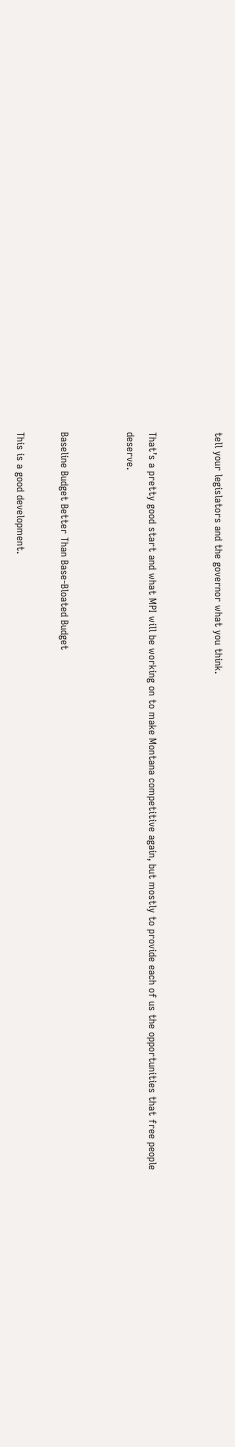tell your legislators and the governor what you think.


That’s a pretty good start and what MPI will be working on to make Montana competitive again, but mostly to provide each of us the opportunities that free people deserve.


Baseline Budget Better Than Base-Bloated Budget

This is a good development.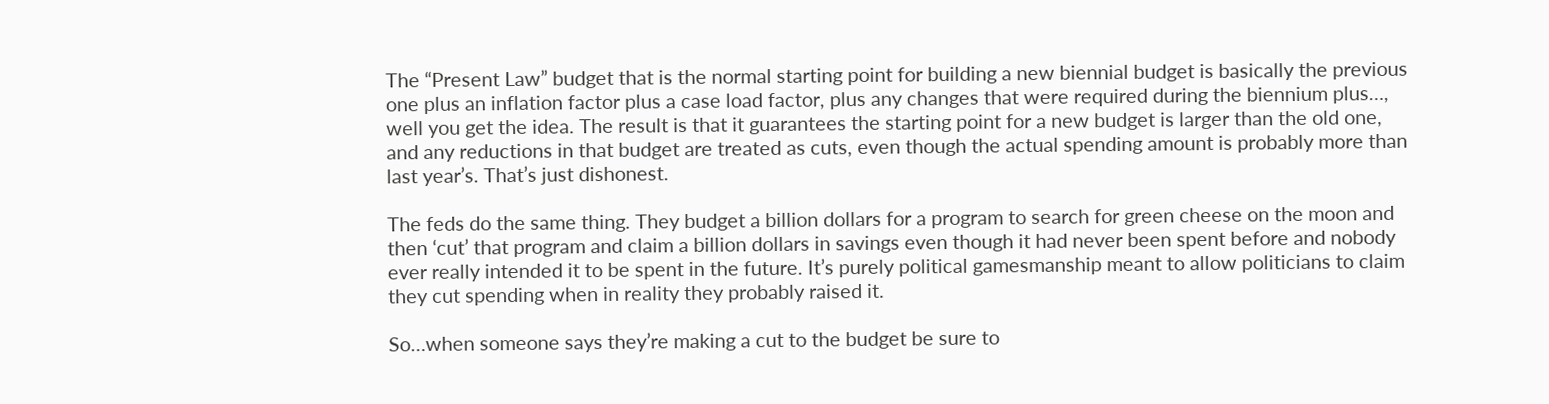The “Present Law” budget that is the normal starting point for building a new biennial budget is basically the previous one plus an inflation factor plus a case load factor, plus any changes that were required during the biennium plus…, well you get the idea. The result is that it guarantees the starting point for a new budget is larger than the old one, and any reductions in that budget are treated as cuts, even though the actual spending amount is probably more than last year’s. That’s just dishonest.

The feds do the same thing. They budget a billion dollars for a program to search for green cheese on the moon and then ‘cut’ that program and claim a billion dollars in savings even though it had never been spent before and nobody ever really intended it to be spent in the future. It’s purely political gamesmanship meant to allow politicians to claim they cut spending when in reality they probably raised it.

So…when someone says they’re making a cut to the budget be sure to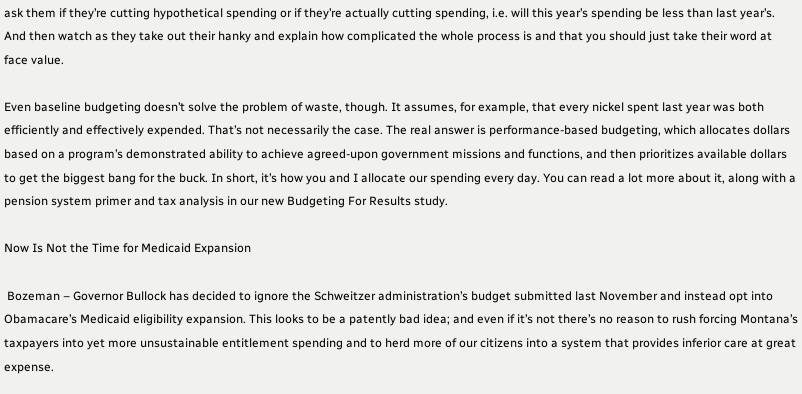ask them if they’re cutting hypothetical spending or if they’re actually cutting spending, i.e. will this year’s spending be less than last year’s. And then watch as they take out their hanky and explain how complicated the whole process is and that you should just take their word at face value.

Even baseline budgeting doesn’t solve the problem of waste, though. It assumes, for example, that every nickel spent last year was both efficiently and effectively expended. That’s not necessarily the case. The real answer is performance-based budgeting, which allocates dollars based on a program’s demonstrated ability to achieve agreed-upon government missions and functions, and then prioritizes available dollars to get the biggest bang for the buck. In short, it’s how you and I allocate our spending every day. You can read a lot more about it, along with a pension system primer and tax analysis in our new Budgeting For Results study.

Now Is Not the Time for Medicaid Expansion

 Bozeman – Governor Bullock has decided to ignore the Schweitzer administration’s budget submitted last November and instead opt into Obamacare’s Medicaid eligibility expansion. This looks to be a patently bad idea; and even if it’s not there’s no reason to rush forcing Montana’s taxpayers into yet more unsustainable entitlement spending and to herd more of our citizens into a system that provides inferior care at great expense.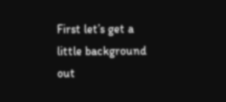First let’s get a little background out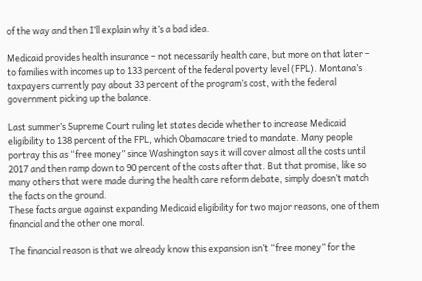of the way and then I’ll explain why it’s a bad idea.

Medicaid provides health insurance – not necessarily health care, but more on that later – to families with incomes up to 133 percent of the federal poverty level (FPL). Montana’s taxpayers currently pay about 33 percent of the program’s cost, with the federal government picking up the balance.

Last summer’s Supreme Court ruling let states decide whether to increase Medicaid eligibility to 138 percent of the FPL, which Obamacare tried to mandate. Many people portray this as “free money” since Washington says it will cover almost all the costs until 2017 and then ramp down to 90 percent of the costs after that. But that promise, like so many others that were made during the health care reform debate, simply doesn’t match the facts on the ground.
These facts argue against expanding Medicaid eligibility for two major reasons, one of them financial and the other one moral.

The financial reason is that we already know this expansion isn’t “free money” for the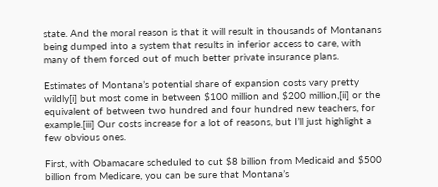state. And the moral reason is that it will result in thousands of Montanans being dumped into a system that results in inferior access to care, with many of them forced out of much better private insurance plans.

Estimates of Montana’s potential share of expansion costs vary pretty wildly[i] but most come in between $100 million and $200 million,[ii] or the equivalent of between two hundred and four hundred new teachers, for example.[iii] Our costs increase for a lot of reasons, but I’ll just highlight a few obvious ones.

First, with Obamacare scheduled to cut $8 billion from Medicaid and $500 billion from Medicare, you can be sure that Montana’s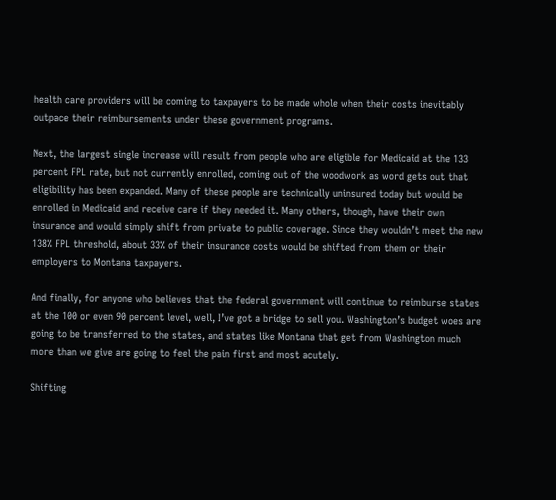health care providers will be coming to taxpayers to be made whole when their costs inevitably outpace their reimbursements under these government programs.

Next, the largest single increase will result from people who are eligible for Medicaid at the 133 percent FPL rate, but not currently enrolled, coming out of the woodwork as word gets out that eligibility has been expanded. Many of these people are technically uninsured today but would be enrolled in Medicaid and receive care if they needed it. Many others, though, have their own insurance and would simply shift from private to public coverage. Since they wouldn’t meet the new 138% FPL threshold, about 33% of their insurance costs would be shifted from them or their employers to Montana taxpayers.

And finally, for anyone who believes that the federal government will continue to reimburse states at the 100 or even 90 percent level, well, I’ve got a bridge to sell you. Washington’s budget woes are going to be transferred to the states, and states like Montana that get from Washington much more than we give are going to feel the pain first and most acutely.

Shifting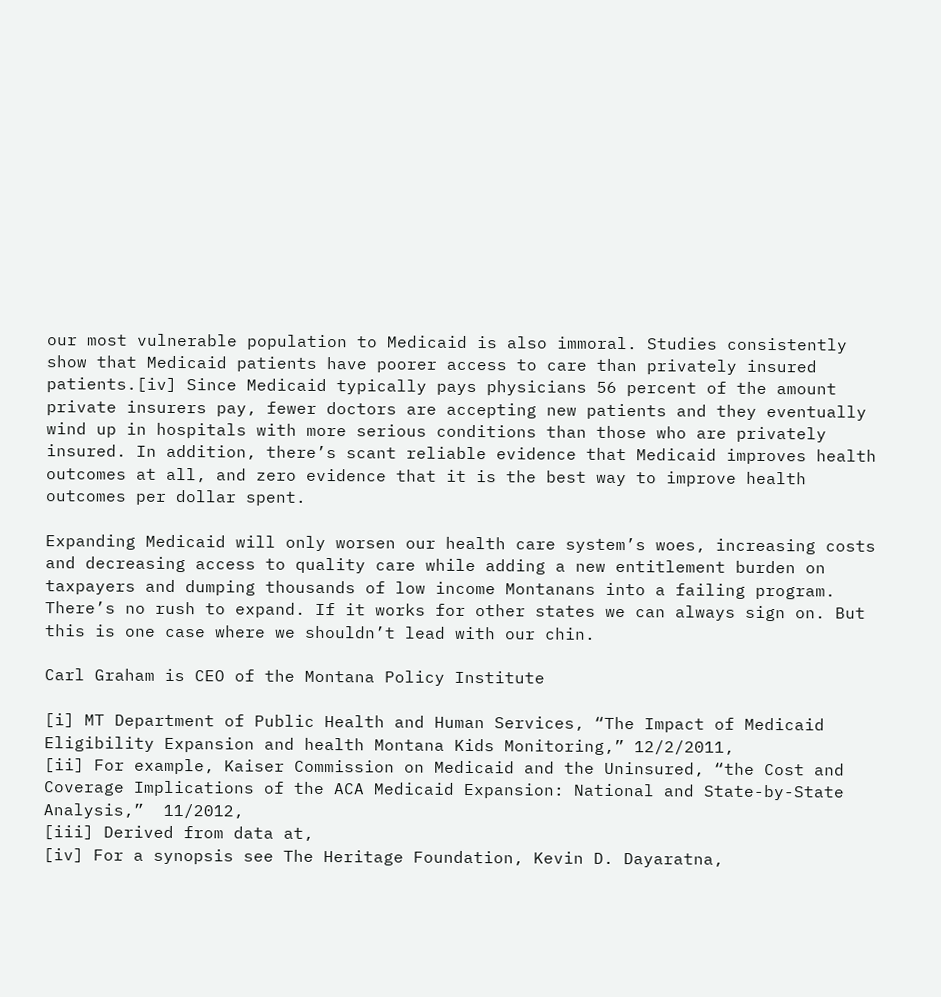our most vulnerable population to Medicaid is also immoral. Studies consistently show that Medicaid patients have poorer access to care than privately insured patients.[iv] Since Medicaid typically pays physicians 56 percent of the amount private insurers pay, fewer doctors are accepting new patients and they eventually wind up in hospitals with more serious conditions than those who are privately insured. In addition, there’s scant reliable evidence that Medicaid improves health outcomes at all, and zero evidence that it is the best way to improve health outcomes per dollar spent.

Expanding Medicaid will only worsen our health care system’s woes, increasing costs and decreasing access to quality care while adding a new entitlement burden on taxpayers and dumping thousands of low income Montanans into a failing program. There’s no rush to expand. If it works for other states we can always sign on. But this is one case where we shouldn’t lead with our chin.

Carl Graham is CEO of the Montana Policy Institute

[i] MT Department of Public Health and Human Services, “The Impact of Medicaid Eligibility Expansion and health Montana Kids Monitoring,” 12/2/2011,
[ii] For example, Kaiser Commission on Medicaid and the Uninsured, “the Cost and Coverage Implications of the ACA Medicaid Expansion: National and State-by-State Analysis,”  11/2012,
[iii] Derived from data at,
[iv] For a synopsis see The Heritage Foundation, Kevin D. Dayaratna,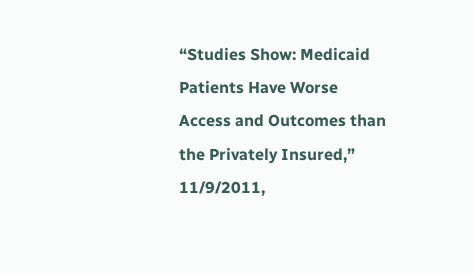“Studies Show: Medicaid Patients Have Worse Access and Outcomes than the Privately Insured,” 11/9/2011,